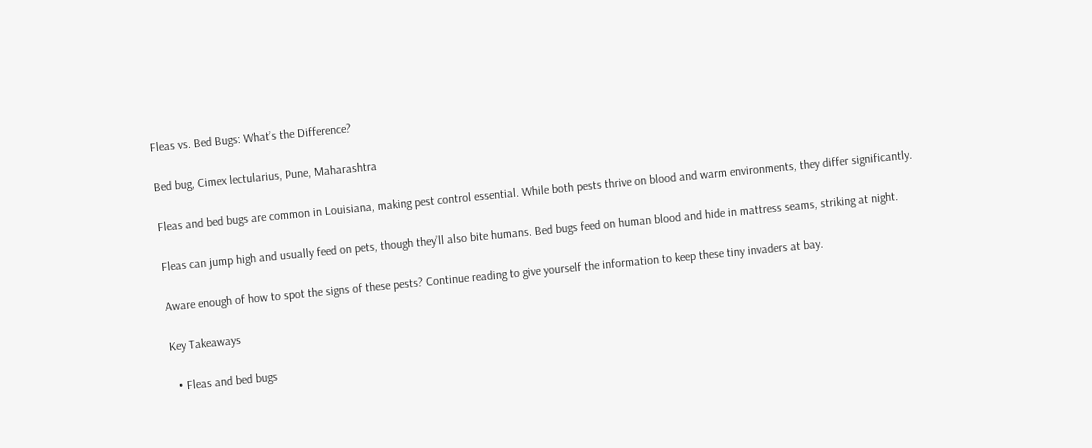Fleas vs. Bed Bugs: What’s the Difference?

Bed bug, Cimex lectularius, Pune, Maharashtra

Fleas and bed bugs are common in Louisiana, making pest control essential. While both pests thrive on blood and warm environments, they differ significantly.

Fleas can jump high and usually feed on pets, though they’ll also bite humans. Bed bugs feed on human blood and hide in mattress seams, striking at night.

Aware enough of how to spot the signs of these pests? Continue reading to give yourself the information to keep these tiny invaders at bay.

Key Takeaways

  • Fleas and bed bugs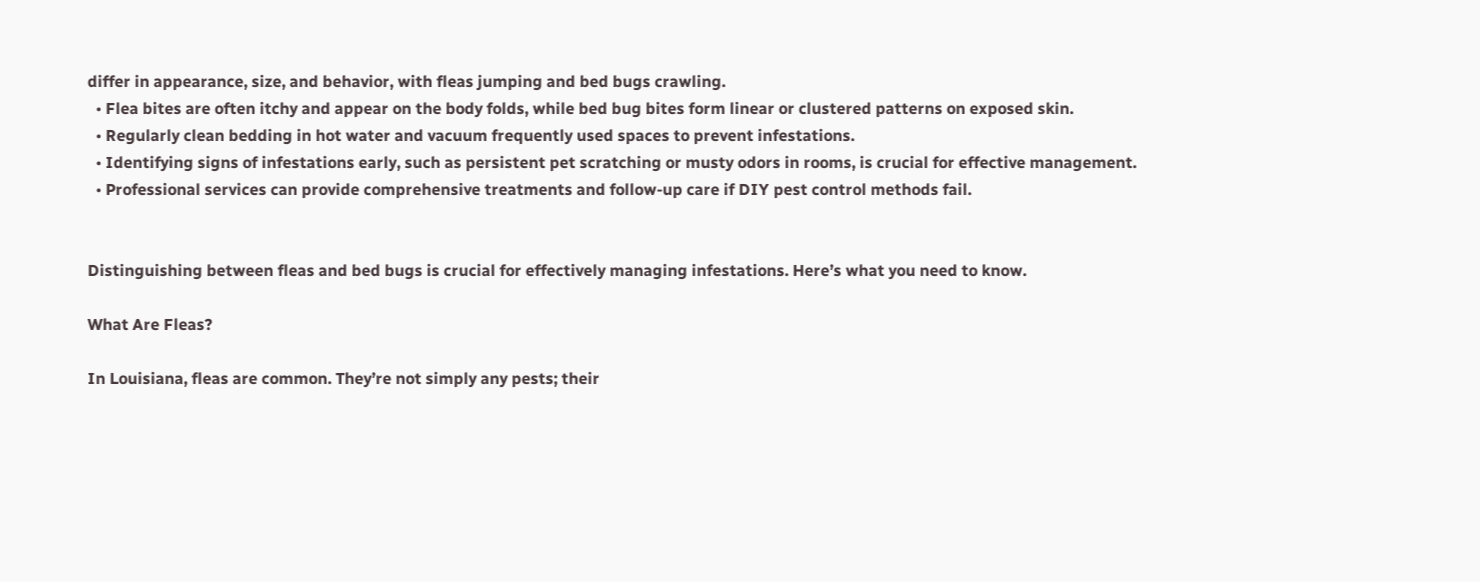differ in appearance, size, and behavior, with fleas jumping and bed bugs crawling.
  • Flea bites are often itchy and appear on the body folds, while bed bug bites form linear or clustered patterns on exposed skin.
  • Regularly clean bedding in hot water and vacuum frequently used spaces to prevent infestations.
  • Identifying signs of infestations early, such as persistent pet scratching or musty odors in rooms, is crucial for effective management.
  • Professional services can provide comprehensive treatments and follow-up care if DIY pest control methods fail.


Distinguishing between fleas and bed bugs is crucial for effectively managing infestations. Here’s what you need to know.

What Are Fleas?

In Louisiana, fleas are common. They’re not simply any pests; their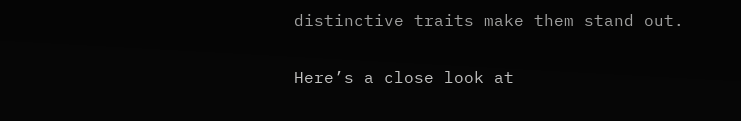distinctive traits make them stand out.

Here’s a close look at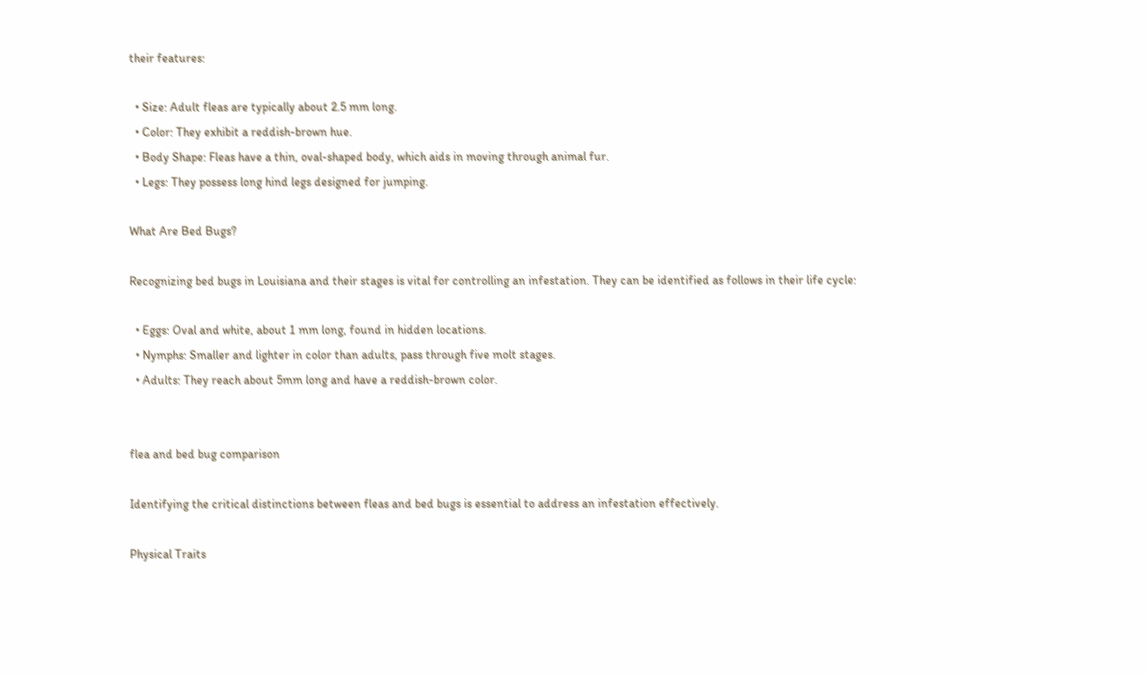their features:

  • Size: Adult fleas are typically about 2.5 mm long.
  • Color: They exhibit a reddish-brown hue.
  • Body Shape: Fleas have a thin, oval-shaped body, which aids in moving through animal fur.
  • Legs: They possess long hind legs designed for jumping.

What Are Bed Bugs?

Recognizing bed bugs in Louisiana and their stages is vital for controlling an infestation. They can be identified as follows in their life cycle:

  • Eggs: Oval and white, about 1 mm long, found in hidden locations.
  • Nymphs: Smaller and lighter in color than adults, pass through five molt stages.
  • Adults: They reach about 5mm long and have a reddish-brown color.


flea and bed bug comparison

Identifying the critical distinctions between fleas and bed bugs is essential to address an infestation effectively.

Physical Traits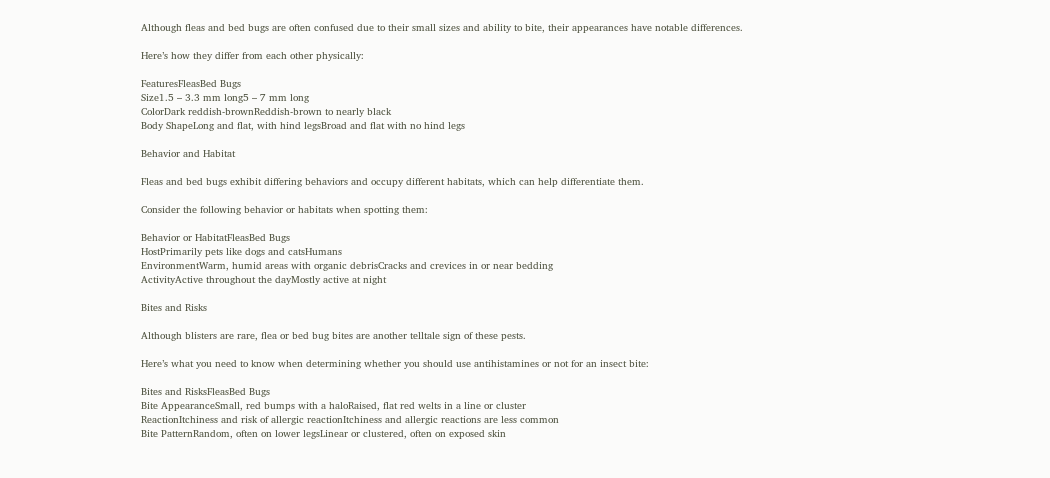Although fleas and bed bugs are often confused due to their small sizes and ability to bite, their appearances have notable differences.

Here’s how they differ from each other physically:

FeaturesFleasBed Bugs
Size1.5 – 3.3 mm long5 – 7 mm long
ColorDark reddish-brownReddish-brown to nearly black
Body ShapeLong and flat, with hind legsBroad and flat with no hind legs

Behavior and Habitat

Fleas and bed bugs exhibit differing behaviors and occupy different habitats, which can help differentiate them.

Consider the following behavior or habitats when spotting them:

Behavior or HabitatFleasBed Bugs
HostPrimarily pets like dogs and catsHumans
EnvironmentWarm, humid areas with organic debrisCracks and crevices in or near bedding
ActivityActive throughout the dayMostly active at night

Bites and Risks

Although blisters are rare, flea or bed bug bites are another telltale sign of these pests.

Here’s what you need to know when determining whether you should use antihistamines or not for an insect bite:

Bites and RisksFleasBed Bugs
Bite AppearanceSmall, red bumps with a haloRaised, flat red welts in a line or cluster
ReactionItchiness and risk of allergic reactionItchiness and allergic reactions are less common
Bite PatternRandom, often on lower legsLinear or clustered, often on exposed skin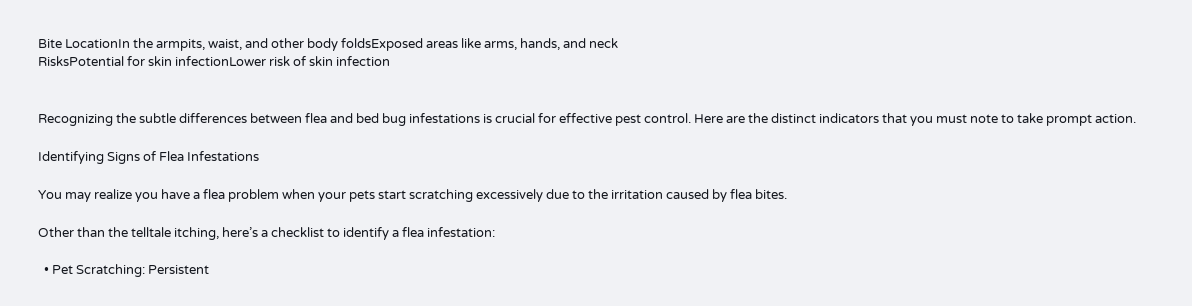Bite LocationIn the armpits, waist, and other body foldsExposed areas like arms, hands, and neck
RisksPotential for skin infectionLower risk of skin infection


Recognizing the subtle differences between flea and bed bug infestations is crucial for effective pest control. Here are the distinct indicators that you must note to take prompt action.

Identifying Signs of Flea Infestations

You may realize you have a flea problem when your pets start scratching excessively due to the irritation caused by flea bites.

Other than the telltale itching, here’s a checklist to identify a flea infestation:

  • Pet Scratching: Persistent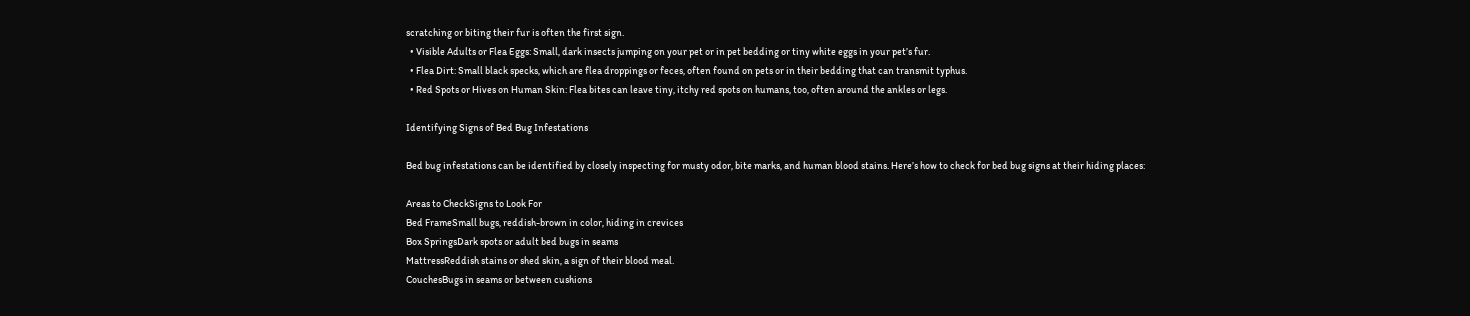scratching or biting their fur is often the first sign.
  • Visible Adults or Flea Eggs: Small, dark insects jumping on your pet or in pet bedding or tiny white eggs in your pet’s fur.
  • Flea Dirt: Small black specks, which are flea droppings or feces, often found on pets or in their bedding that can transmit typhus.
  • Red Spots or Hives on Human Skin: Flea bites can leave tiny, itchy red spots on humans, too, often around the ankles or legs.

Identifying Signs of Bed Bug Infestations

Bed bug infestations can be identified by closely inspecting for musty odor, bite marks, and human blood stains. Here’s how to check for bed bug signs at their hiding places:

Areas to CheckSigns to Look For
Bed FrameSmall bugs, reddish-brown in color, hiding in crevices
Box SpringsDark spots or adult bed bugs in seams
MattressReddish stains or shed skin, a sign of their blood meal.
CouchesBugs in seams or between cushions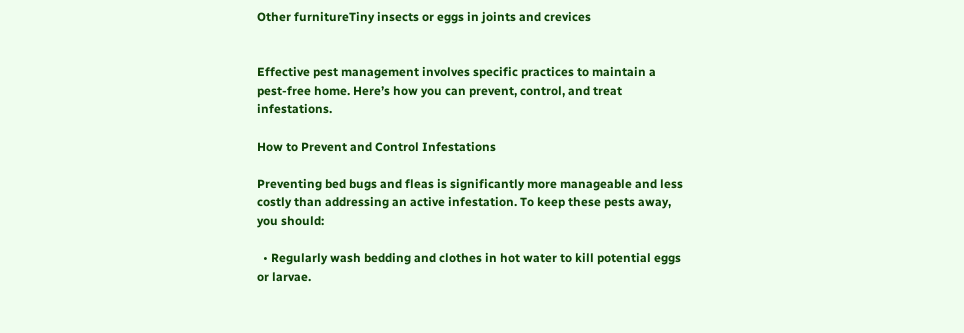Other furnitureTiny insects or eggs in joints and crevices


Effective pest management involves specific practices to maintain a pest-free home. Here’s how you can prevent, control, and treat infestations.

How to Prevent and Control Infestations

Preventing bed bugs and fleas is significantly more manageable and less costly than addressing an active infestation. To keep these pests away, you should:

  • Regularly wash bedding and clothes in hot water to kill potential eggs or larvae.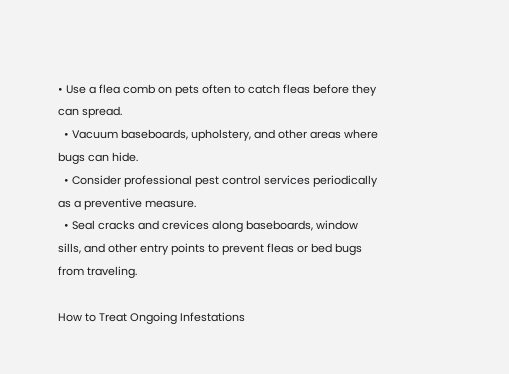• Use a flea comb on pets often to catch fleas before they can spread.
  • Vacuum baseboards, upholstery, and other areas where bugs can hide.
  • Consider professional pest control services periodically as a preventive measure.
  • Seal cracks and crevices along baseboards, window sills, and other entry points to prevent fleas or bed bugs from traveling.

How to Treat Ongoing Infestations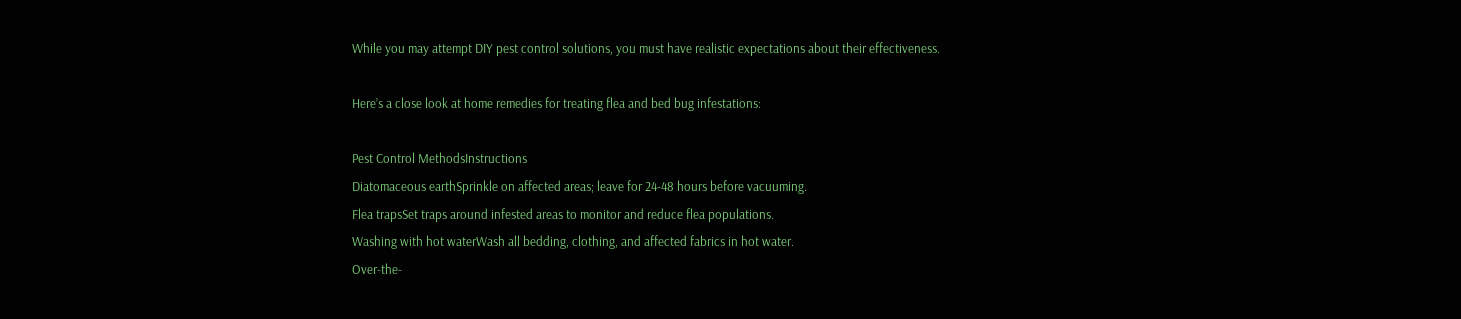While you may attempt DIY pest control solutions, you must have realistic expectations about their effectiveness.

Here’s a close look at home remedies for treating flea and bed bug infestations:

Pest Control MethodsInstructions
Diatomaceous earthSprinkle on affected areas; leave for 24-48 hours before vacuuming.
Flea trapsSet traps around infested areas to monitor and reduce flea populations.
Washing with hot waterWash all bedding, clothing, and affected fabrics in hot water.
Over-the-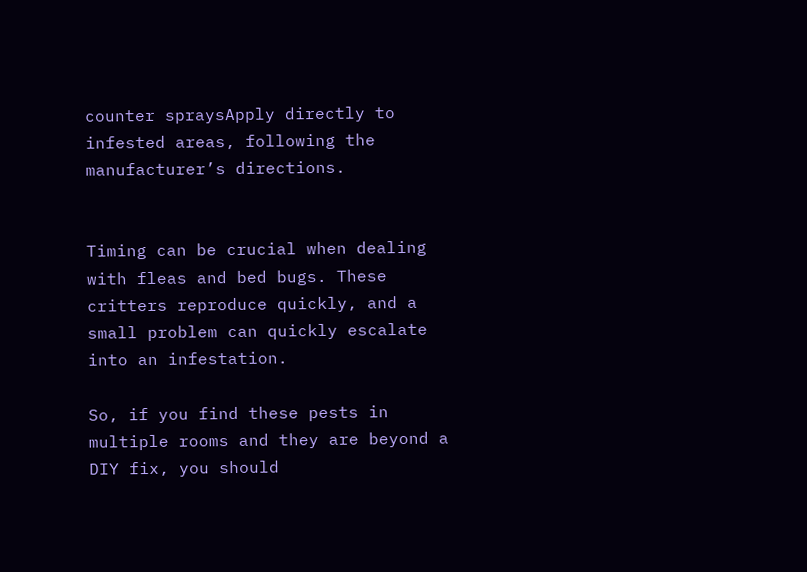counter spraysApply directly to infested areas, following the manufacturer’s directions.


Timing can be crucial when dealing with fleas and bed bugs. These critters reproduce quickly, and a small problem can quickly escalate into an infestation.

So, if you find these pests in multiple rooms and they are beyond a DIY fix, you should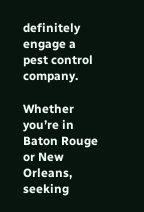definitely engage a pest control company.

Whether you’re in Baton Rouge or New Orleans, seeking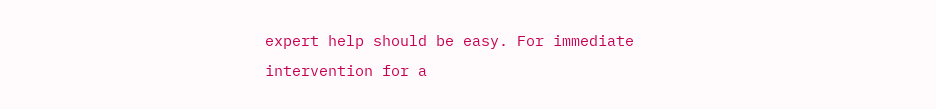expert help should be easy. For immediate intervention for a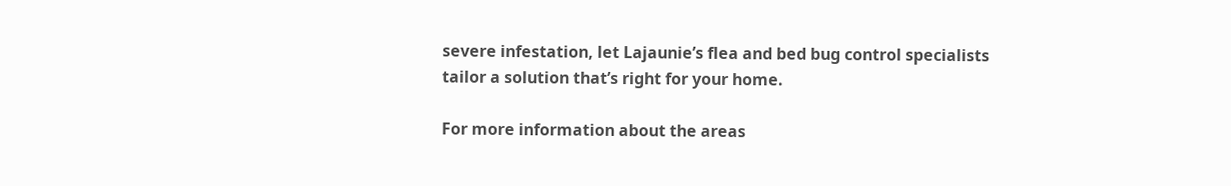severe infestation, let Lajaunie’s flea and bed bug control specialists tailor a solution that’s right for your home.

For more information about the areas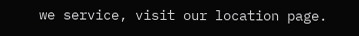we service, visit our location page.